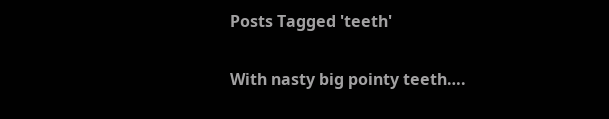Posts Tagged 'teeth'

With nasty big pointy teeth….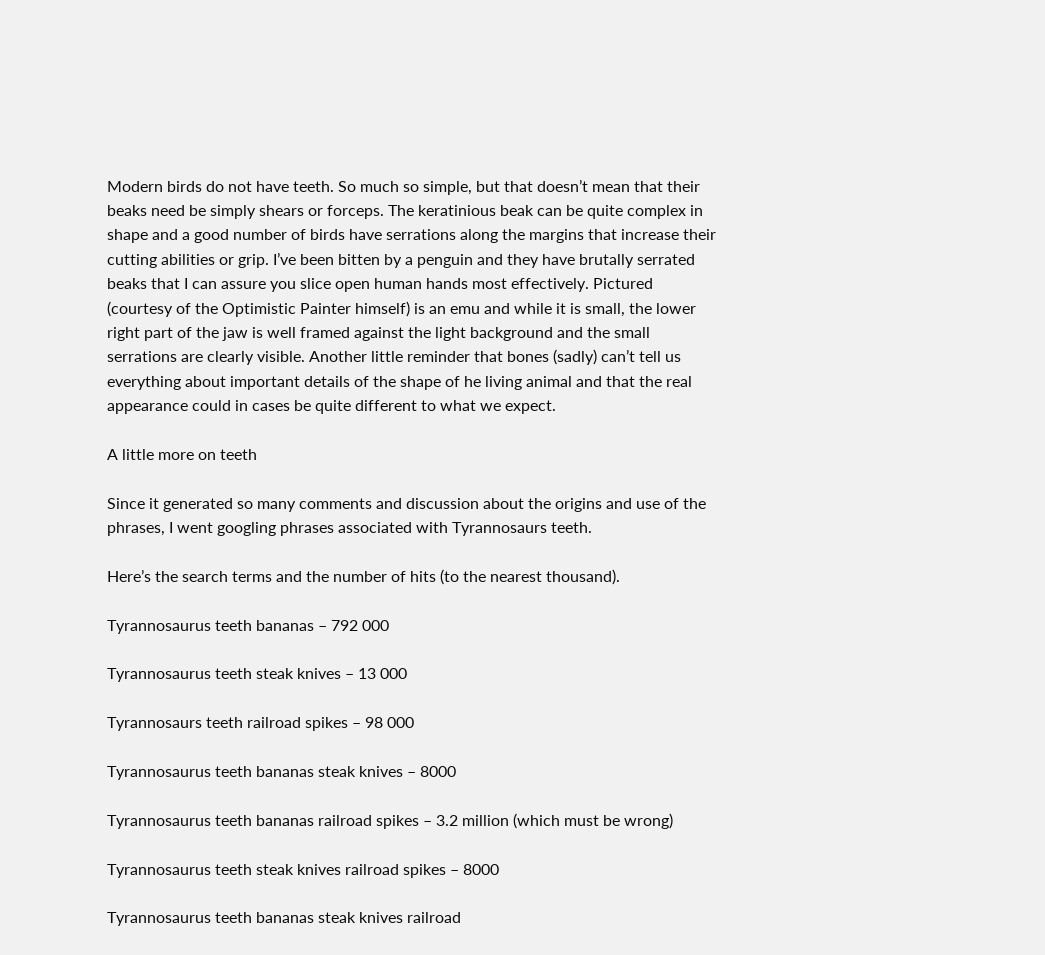Modern birds do not have teeth. So much so simple, but that doesn’t mean that their beaks need be simply shears or forceps. The keratinious beak can be quite complex in shape and a good number of birds have serrations along the margins that increase their cutting abilities or grip. I’ve been bitten by a penguin and they have brutally serrated beaks that I can assure you slice open human hands most effectively. Pictured (courtesy of the Optimistic Painter himself) is an emu and while it is small, the lower right part of the jaw is well framed against the light background and the small serrations are clearly visible. Another little reminder that bones (sadly) can’t tell us everything about important details of the shape of he living animal and that the real appearance could in cases be quite different to what we expect.

A little more on teeth

Since it generated so many comments and discussion about the origins and use of the phrases, I went googling phrases associated with Tyrannosaurs teeth.

Here’s the search terms and the number of hits (to the nearest thousand).

Tyrannosaurus teeth bananas – 792 000

Tyrannosaurus teeth steak knives – 13 000

Tyrannosaurs teeth railroad spikes – 98 000

Tyrannosaurus teeth bananas steak knives – 8000

Tyrannosaurus teeth bananas railroad spikes – 3.2 million (which must be wrong)

Tyrannosaurus teeth steak knives railroad spikes – 8000

Tyrannosaurus teeth bananas steak knives railroad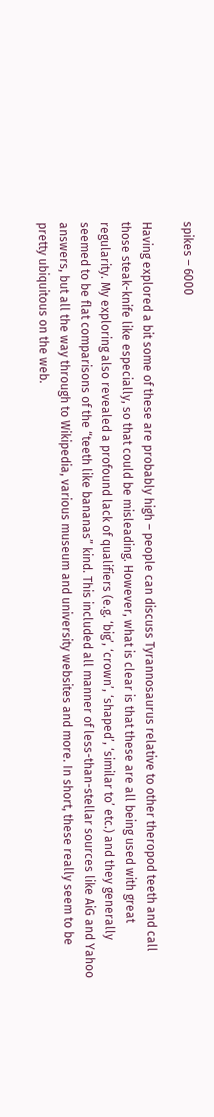spikes – 6000

Having explored a bit some of these are probably high – people can discuss Tyrannosaurus relative to other theropod teeth and call those steak-knife like especially, so that could be misleading. However, what is clear is that these are all being used with great regularity. My exploring also revealed a profound lack of qualifiers (e.g. ‘big’, ‘crown’, ‘shaped’, ‘similar to’ etc.) and they generally seemed to be flat comparisons of the “teeth like bananas” kind. This included all manner of less-than-stellar sources like AiG and Yahoo answers, but all the way through to Wikipedia, various museum and university websites and more. In short, these really seem to be pretty ubiquitous on the web.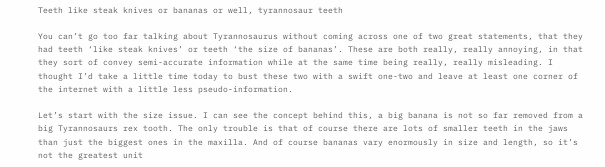Teeth like steak knives or bananas or well, tyrannosaur teeth

You can’t go too far talking about Tyrannosaurus without coming across one of two great statements, that they had teeth ‘like steak knives’ or teeth ‘the size of bananas’. These are both really, really annoying, in that they sort of convey semi-accurate information while at the same time being really, really misleading. I thought I’d take a little time today to bust these two with a swift one-two and leave at least one corner of the internet with a little less pseudo-information.

Let’s start with the size issue. I can see the concept behind this, a big banana is not so far removed from a big Tyrannosaurs rex tooth. The only trouble is that of course there are lots of smaller teeth in the jaws than just the biggest ones in the maxilla. And of course bananas vary enormously in size and length, so it’s not the greatest unit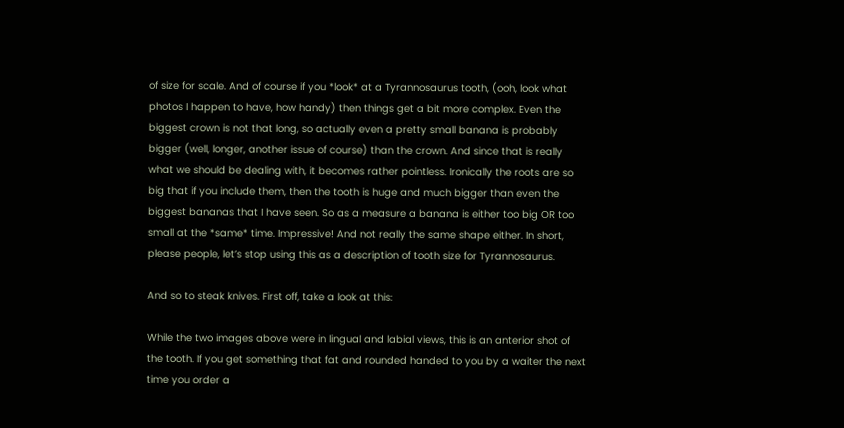of size for scale. And of course if you *look* at a Tyrannosaurus tooth, (ooh, look what photos I happen to have, how handy) then things get a bit more complex. Even the biggest crown is not that long, so actually even a pretty small banana is probably bigger (well, longer, another issue of course) than the crown. And since that is really what we should be dealing with, it becomes rather pointless. Ironically the roots are so big that if you include them, then the tooth is huge and much bigger than even the biggest bananas that I have seen. So as a measure a banana is either too big OR too small at the *same* time. Impressive! And not really the same shape either. In short, please people, let’s stop using this as a description of tooth size for Tyrannosaurus.

And so to steak knives. First off, take a look at this:

While the two images above were in lingual and labial views, this is an anterior shot of the tooth. If you get something that fat and rounded handed to you by a waiter the next time you order a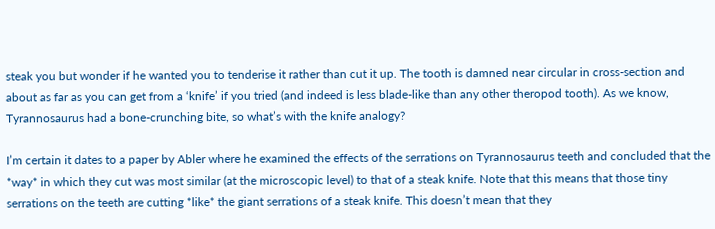steak you but wonder if he wanted you to tenderise it rather than cut it up. The tooth is damned near circular in cross-section and about as far as you can get from a ‘knife’ if you tried (and indeed is less blade-like than any other theropod tooth). As we know, Tyrannosaurus had a bone-crunching bite, so what’s with the knife analogy?

I’m certain it dates to a paper by Abler where he examined the effects of the serrations on Tyrannosaurus teeth and concluded that the *way* in which they cut was most similar (at the microscopic level) to that of a steak knife. Note that this means that those tiny serrations on the teeth are cutting *like* the giant serrations of a steak knife. This doesn’t mean that they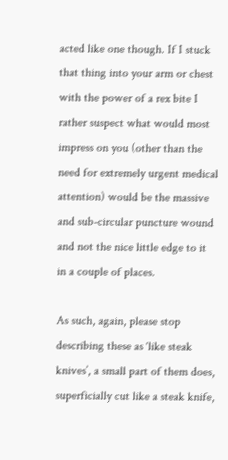acted like one though. If I stuck that thing into your arm or chest with the power of a rex bite I rather suspect what would most impress on you (other than the need for extremely urgent medical attention) would be the massive and sub-circular puncture wound and not the nice little edge to it in a couple of places.

As such, again, please stop describing these as ‘like steak knives’, a small part of them does, superficially cut like a steak knife,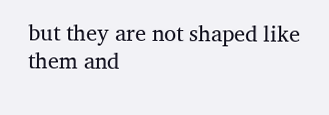but they are not shaped like them and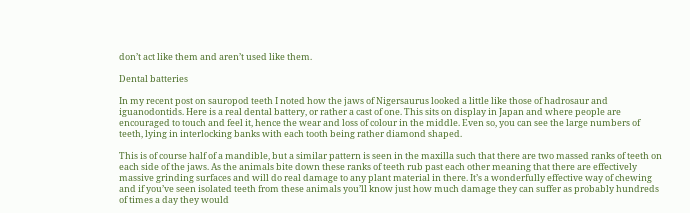don’t act like them and aren’t used like them.

Dental batteries

In my recent post on sauropod teeth I noted how the jaws of Nigersaurus looked a little like those of hadrosaur and iguanodontids. Here is a real dental battery, or rather a cast of one. This sits on display in Japan and where people are encouraged to touch and feel it, hence the wear and loss of colour in the middle. Even so, you can see the large numbers of teeth, lying in interlocking banks with each tooth being rather diamond shaped.

This is of course half of a mandible, but a similar pattern is seen in the maxilla such that there are two massed ranks of teeth on each side of the jaws. As the animals bite down these ranks of teeth rub past each other meaning that there are effectively massive grinding surfaces and will do real damage to any plant material in there. It’s a wonderfully effective way of chewing and if you’ve seen isolated teeth from these animals you’ll know just how much damage they can suffer as probably hundreds of times a day they would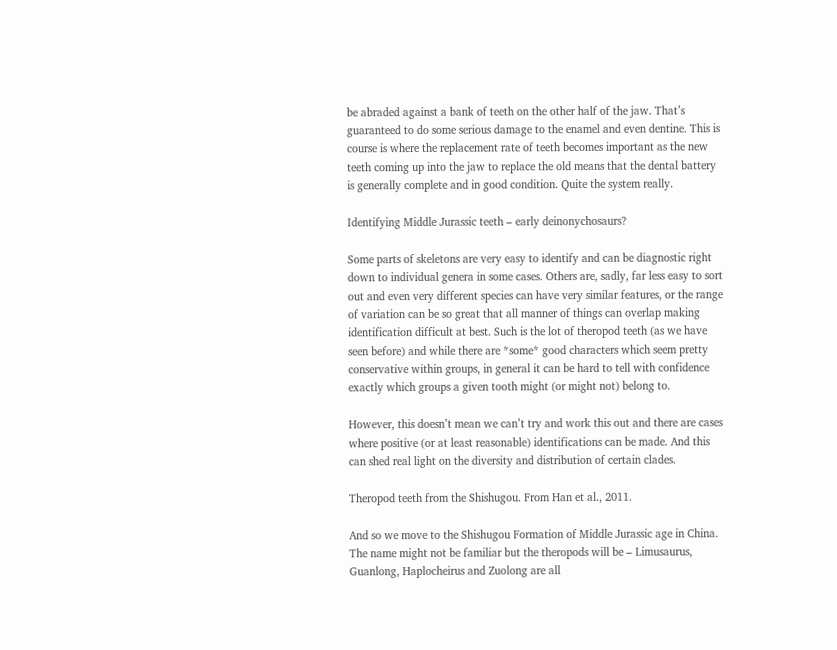be abraded against a bank of teeth on the other half of the jaw. That’s guaranteed to do some serious damage to the enamel and even dentine. This is course is where the replacement rate of teeth becomes important as the new teeth coming up into the jaw to replace the old means that the dental battery is generally complete and in good condition. Quite the system really.

Identifying Middle Jurassic teeth – early deinonychosaurs?

Some parts of skeletons are very easy to identify and can be diagnostic right down to individual genera in some cases. Others are, sadly, far less easy to sort out and even very different species can have very similar features, or the range of variation can be so great that all manner of things can overlap making identification difficult at best. Such is the lot of theropod teeth (as we have seen before) and while there are *some* good characters which seem pretty conservative within groups, in general it can be hard to tell with confidence exactly which groups a given tooth might (or might not) belong to.

However, this doesn’t mean we can’t try and work this out and there are cases where positive (or at least reasonable) identifications can be made. And this can shed real light on the diversity and distribution of certain clades.

Theropod teeth from the Shishugou. From Han et al., 2011.

And so we move to the Shishugou Formation of Middle Jurassic age in China. The name might not be familiar but the theropods will be – Limusaurus, Guanlong, Haplocheirus and Zuolong are all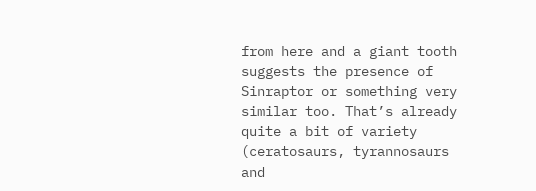from here and a giant tooth suggests the presence of Sinraptor or something very similar too. That’s already quite a bit of variety (ceratosaurs, tyrannosaurs and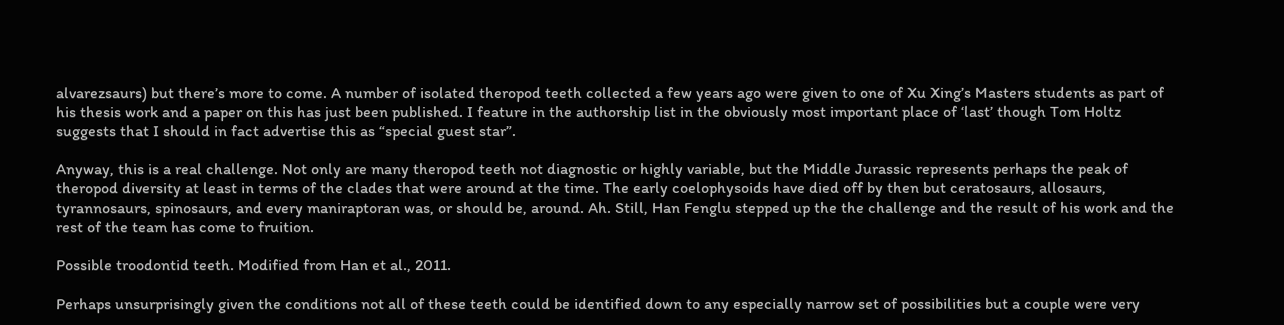alvarezsaurs) but there’s more to come. A number of isolated theropod teeth collected a few years ago were given to one of Xu Xing’s Masters students as part of his thesis work and a paper on this has just been published. I feature in the authorship list in the obviously most important place of ‘last’ though Tom Holtz suggests that I should in fact advertise this as “special guest star”.

Anyway, this is a real challenge. Not only are many theropod teeth not diagnostic or highly variable, but the Middle Jurassic represents perhaps the peak of theropod diversity at least in terms of the clades that were around at the time. The early coelophysoids have died off by then but ceratosaurs, allosaurs, tyrannosaurs, spinosaurs, and every maniraptoran was, or should be, around. Ah. Still, Han Fenglu stepped up the the challenge and the result of his work and the rest of the team has come to fruition.

Possible troodontid teeth. Modified from Han et al., 2011.

Perhaps unsurprisingly given the conditions not all of these teeth could be identified down to any especially narrow set of possibilities but a couple were very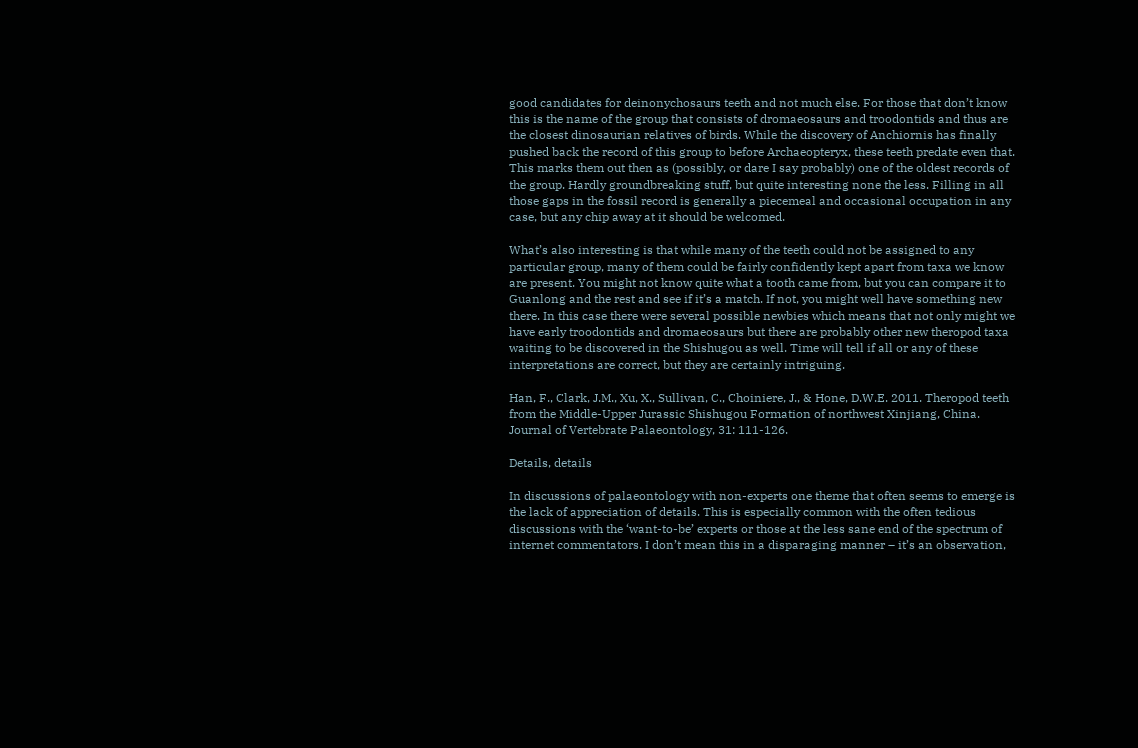good candidates for deinonychosaurs teeth and not much else. For those that don’t know this is the name of the group that consists of dromaeosaurs and troodontids and thus are the closest dinosaurian relatives of birds. While the discovery of Anchiornis has finally pushed back the record of this group to before Archaeopteryx, these teeth predate even that. This marks them out then as (possibly, or dare I say probably) one of the oldest records of the group. Hardly groundbreaking stuff, but quite interesting none the less. Filling in all those gaps in the fossil record is generally a piecemeal and occasional occupation in any case, but any chip away at it should be welcomed.

What’s also interesting is that while many of the teeth could not be assigned to any particular group, many of them could be fairly confidently kept apart from taxa we know are present. You might not know quite what a tooth came from, but you can compare it to Guanlong and the rest and see if it’s a match. If not, you might well have something new there. In this case there were several possible newbies which means that not only might we have early troodontids and dromaeosaurs but there are probably other new theropod taxa waiting to be discovered in the Shishugou as well. Time will tell if all or any of these interpretations are correct, but they are certainly intriguing.

Han, F., Clark, J.M., Xu, X., Sullivan, C., Choiniere, J., & Hone, D.W.E. 2011. Theropod teeth from the Middle-Upper Jurassic Shishugou Formation of northwest Xinjiang, China. Journal of Vertebrate Palaeontology, 31: 111-126.

Details, details

In discussions of palaeontology with non-experts one theme that often seems to emerge is the lack of appreciation of details. This is especially common with the often tedious discussions with the ‘want-to-be’ experts or those at the less sane end of the spectrum of internet commentators. I don’t mean this in a disparaging manner – it’s an observation,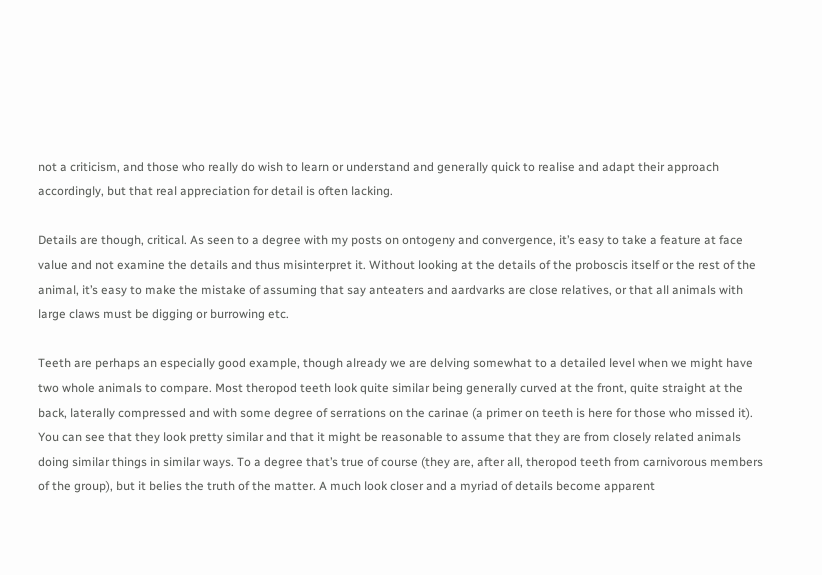not a criticism, and those who really do wish to learn or understand and generally quick to realise and adapt their approach accordingly, but that real appreciation for detail is often lacking.

Details are though, critical. As seen to a degree with my posts on ontogeny and convergence, it’s easy to take a feature at face value and not examine the details and thus misinterpret it. Without looking at the details of the proboscis itself or the rest of the animal, it’s easy to make the mistake of assuming that say anteaters and aardvarks are close relatives, or that all animals with large claws must be digging or burrowing etc.

Teeth are perhaps an especially good example, though already we are delving somewhat to a detailed level when we might have two whole animals to compare. Most theropod teeth look quite similar being generally curved at the front, quite straight at the back, laterally compressed and with some degree of serrations on the carinae (a primer on teeth is here for those who missed it). You can see that they look pretty similar and that it might be reasonable to assume that they are from closely related animals doing similar things in similar ways. To a degree that’s true of course (they are, after all, theropod teeth from carnivorous members of the group), but it belies the truth of the matter. A much look closer and a myriad of details become apparent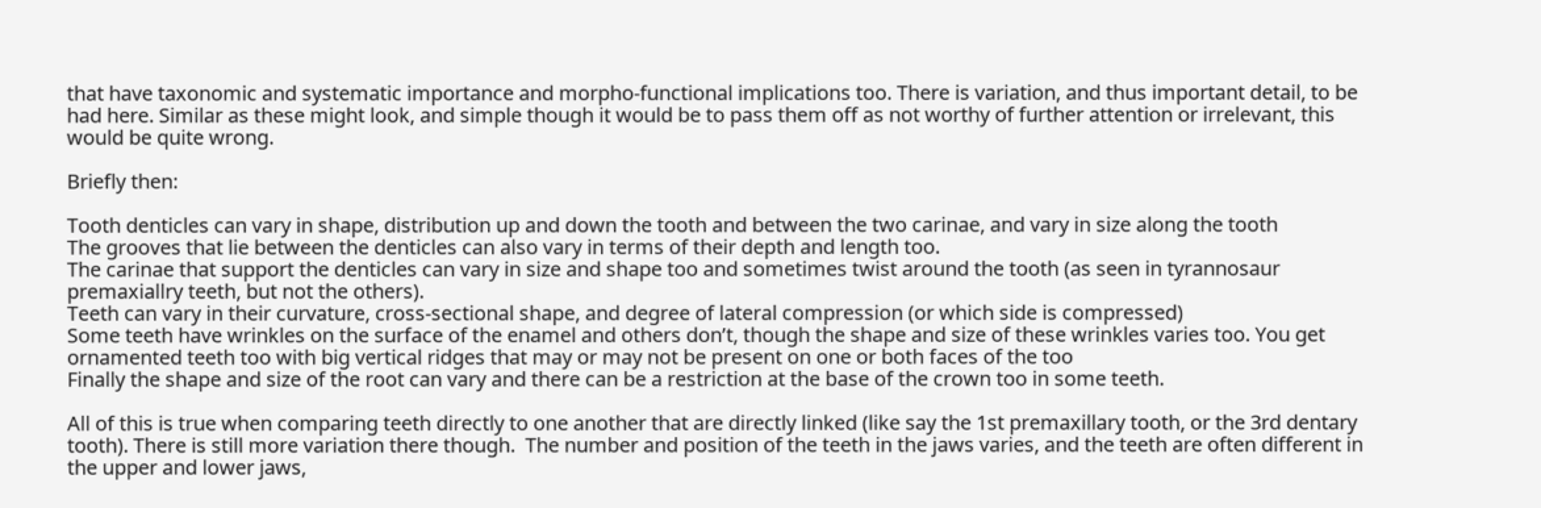that have taxonomic and systematic importance and morpho-functional implications too. There is variation, and thus important detail, to be had here. Similar as these might look, and simple though it would be to pass them off as not worthy of further attention or irrelevant, this would be quite wrong.

Briefly then:

Tooth denticles can vary in shape, distribution up and down the tooth and between the two carinae, and vary in size along the tooth
The grooves that lie between the denticles can also vary in terms of their depth and length too.
The carinae that support the denticles can vary in size and shape too and sometimes twist around the tooth (as seen in tyrannosaur premaxiallry teeth, but not the others).
Teeth can vary in their curvature, cross-sectional shape, and degree of lateral compression (or which side is compressed)
Some teeth have wrinkles on the surface of the enamel and others don’t, though the shape and size of these wrinkles varies too. You get ornamented teeth too with big vertical ridges that may or may not be present on one or both faces of the too
Finally the shape and size of the root can vary and there can be a restriction at the base of the crown too in some teeth.

All of this is true when comparing teeth directly to one another that are directly linked (like say the 1st premaxillary tooth, or the 3rd dentary tooth). There is still more variation there though.  The number and position of the teeth in the jaws varies, and the teeth are often different in the upper and lower jaws,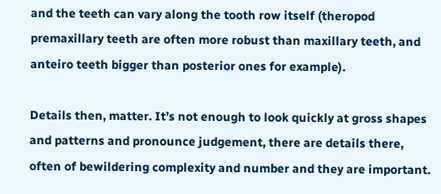and the teeth can vary along the tooth row itself (theropod premaxillary teeth are often more robust than maxillary teeth, and anteiro teeth bigger than posterior ones for example).

Details then, matter. It’s not enough to look quickly at gross shapes and patterns and pronounce judgement, there are details there, often of bewildering complexity and number and they are important.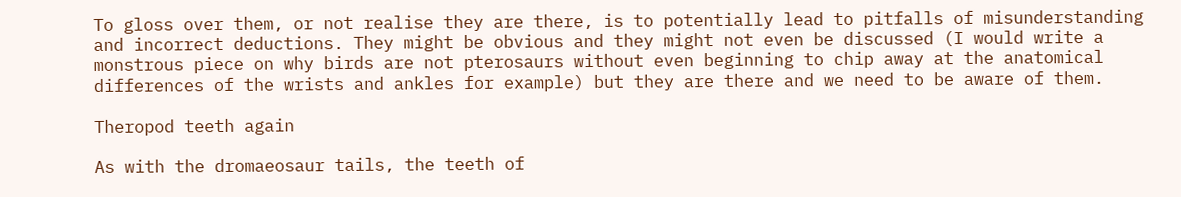To gloss over them, or not realise they are there, is to potentially lead to pitfalls of misunderstanding and incorrect deductions. They might be obvious and they might not even be discussed (I would write a monstrous piece on why birds are not pterosaurs without even beginning to chip away at the anatomical differences of the wrists and ankles for example) but they are there and we need to be aware of them.

Theropod teeth again

As with the dromaeosaur tails, the teeth of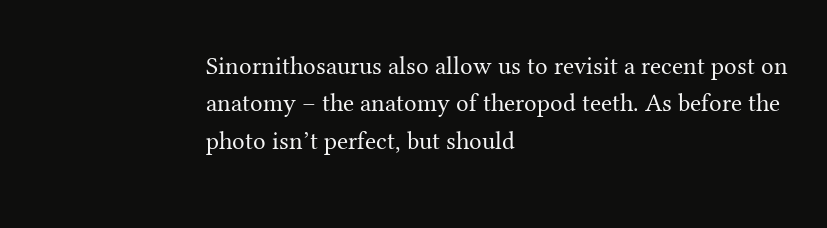Sinornithosaurus also allow us to revisit a recent post on anatomy – the anatomy of theropod teeth. As before the photo isn’t perfect, but should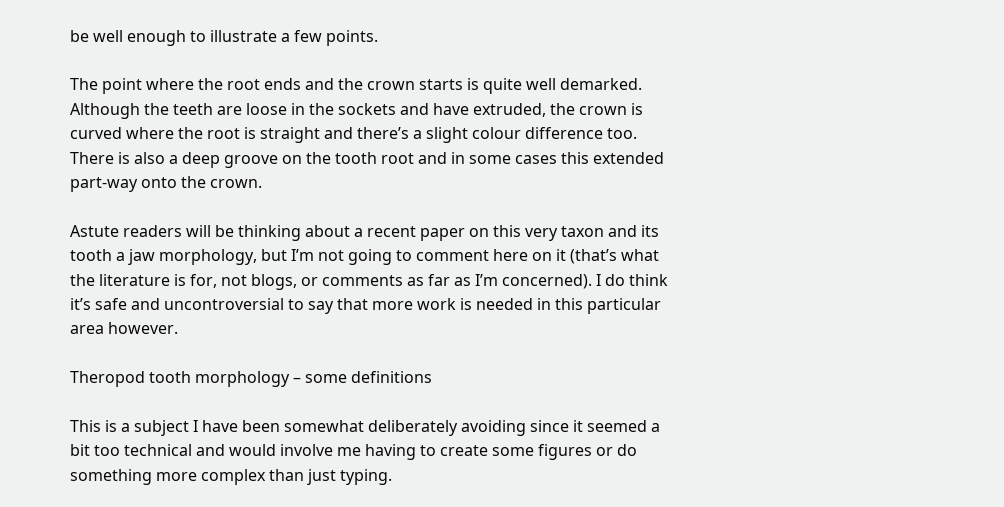be well enough to illustrate a few points.

The point where the root ends and the crown starts is quite well demarked. Although the teeth are loose in the sockets and have extruded, the crown is curved where the root is straight and there’s a slight colour difference too. There is also a deep groove on the tooth root and in some cases this extended part-way onto the crown.

Astute readers will be thinking about a recent paper on this very taxon and its tooth a jaw morphology, but I’m not going to comment here on it (that’s what the literature is for, not blogs, or comments as far as I’m concerned). I do think it’s safe and uncontroversial to say that more work is needed in this particular area however.

Theropod tooth morphology – some definitions

This is a subject I have been somewhat deliberately avoiding since it seemed a bit too technical and would involve me having to create some figures or do something more complex than just typing.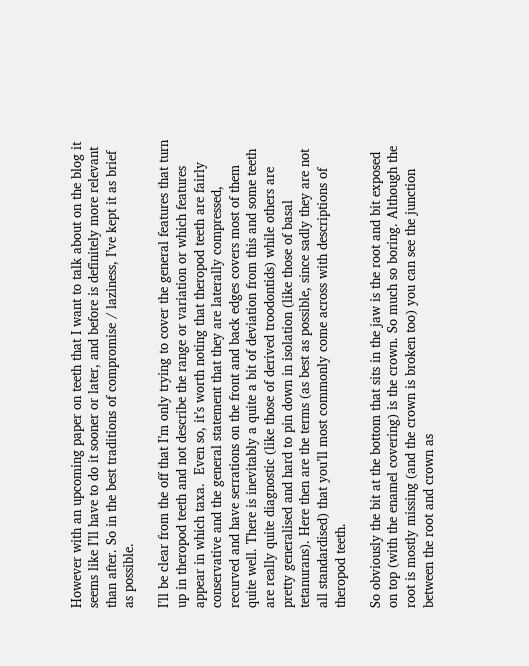However with an upcoming paper on teeth that I want to talk about on the blog it seems like I’ll have to do it sooner or later, and before is definitely more relevant than after. So in the best traditions of compromise / laziness, I’ve kept it as brief as possible.

I’ll be clear from the off that I’m only trying to cover the general features that turn up in theropod teeth and not describe the range or variation or which features appear in which taxa.  Even so, it’s worth noting that theropod teeth are fairly conservative and the general statement that they are laterally compressed, recurved and have serrations on the front and back edges covers most of them quite well. There is inevitably a quite a bit of deviation from this and some teeth are really quite diagnostic (like those of derived troodontids) while others are pretty generalised and hard to pin down in isolation (like those of basal tetanurans). Here then are the terms (as best as possible, since sadly they are not all standardised) that you’ll most commonly come across with descriptions of theropod teeth.

So obviously the bit at the bottom that sits in the jaw is the root and bit exposed on top (with the enamel covering) is the crown. So much so boring. Although the root is mostly missing (and the crown is broken too) you can see the junction between the root and crown as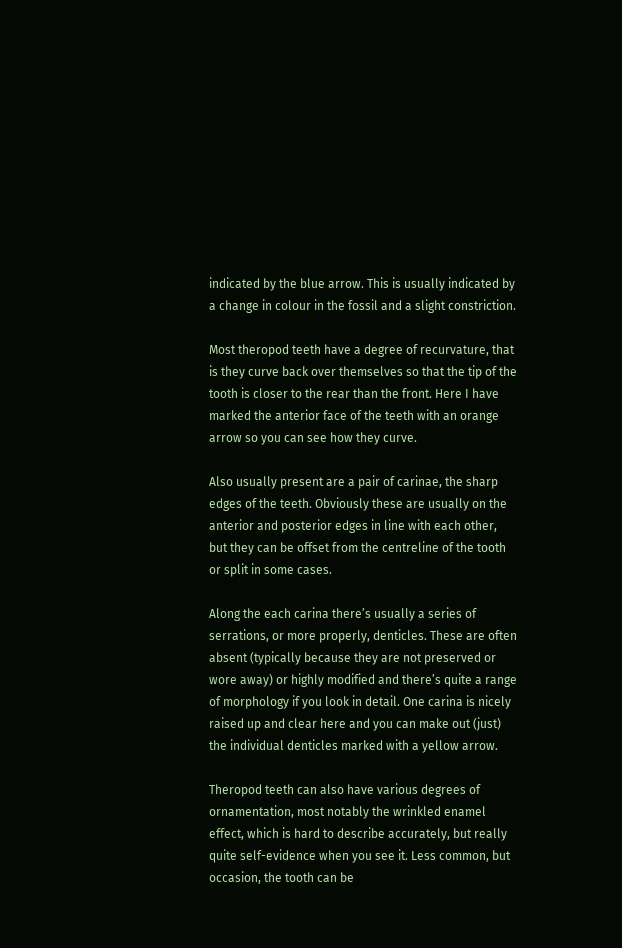indicated by the blue arrow. This is usually indicated by a change in colour in the fossil and a slight constriction.

Most theropod teeth have a degree of recurvature, that is they curve back over themselves so that the tip of the tooth is closer to the rear than the front. Here I have marked the anterior face of the teeth with an orange arrow so you can see how they curve.

Also usually present are a pair of carinae, the sharp edges of the teeth. Obviously these are usually on the anterior and posterior edges in line with each other, but they can be offset from the centreline of the tooth or split in some cases.

Along the each carina there’s usually a series of serrations, or more properly, denticles. These are often absent (typically because they are not preserved or wore away) or highly modified and there’s quite a range of morphology if you look in detail. One carina is nicely raised up and clear here and you can make out (just) the individual denticles marked with a yellow arrow.

Theropod teeth can also have various degrees of ornamentation, most notably the wrinkled enamel effect, which is hard to describe accurately, but really quite self-evidence when you see it. Less common, but occasion, the tooth can be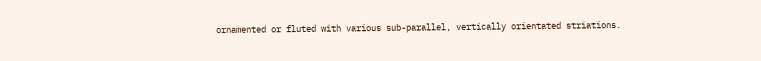ornamented or fluted with various sub-parallel, vertically orientated striations.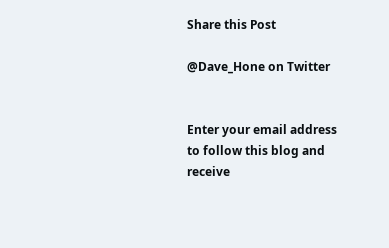Share this Post

@Dave_Hone on Twitter


Enter your email address to follow this blog and receive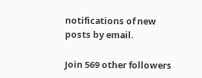notifications of new posts by email.

Join 569 other followers